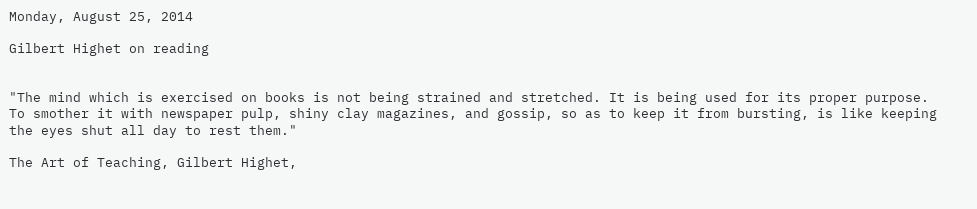Monday, August 25, 2014

Gilbert Highet on reading


"The mind which is exercised on books is not being strained and stretched. It is being used for its proper purpose. To smother it with newspaper pulp, shiny clay magazines, and gossip, so as to keep it from bursting, is like keeping the eyes shut all day to rest them."

The Art of Teaching, Gilbert Highet,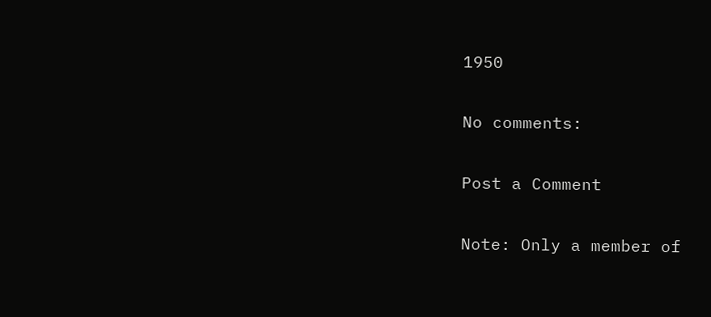1950

No comments:

Post a Comment

Note: Only a member of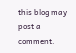this blog may post a comment.